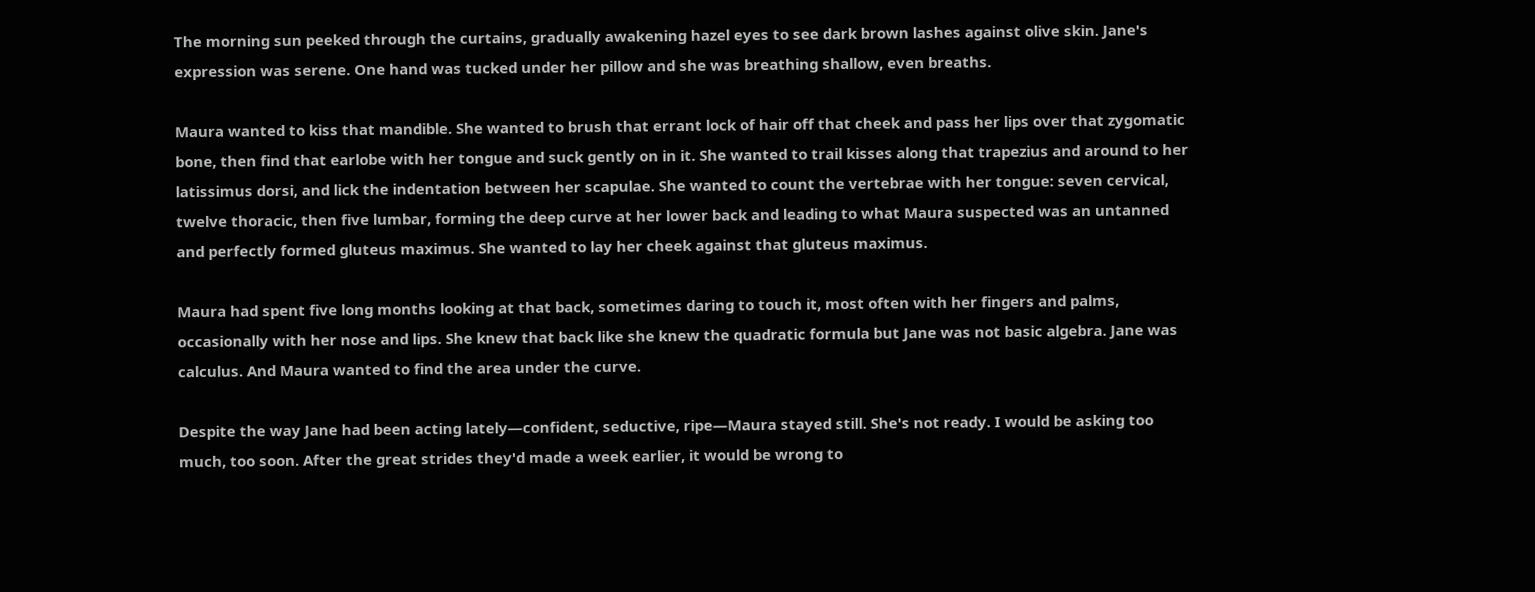The morning sun peeked through the curtains, gradually awakening hazel eyes to see dark brown lashes against olive skin. Jane's expression was serene. One hand was tucked under her pillow and she was breathing shallow, even breaths.

Maura wanted to kiss that mandible. She wanted to brush that errant lock of hair off that cheek and pass her lips over that zygomatic bone, then find that earlobe with her tongue and suck gently on in it. She wanted to trail kisses along that trapezius and around to her latissimus dorsi, and lick the indentation between her scapulae. She wanted to count the vertebrae with her tongue: seven cervical, twelve thoracic, then five lumbar, forming the deep curve at her lower back and leading to what Maura suspected was an untanned and perfectly formed gluteus maximus. She wanted to lay her cheek against that gluteus maximus.

Maura had spent five long months looking at that back, sometimes daring to touch it, most often with her fingers and palms, occasionally with her nose and lips. She knew that back like she knew the quadratic formula but Jane was not basic algebra. Jane was calculus. And Maura wanted to find the area under the curve.

Despite the way Jane had been acting lately—confident, seductive, ripe—Maura stayed still. She's not ready. I would be asking too much, too soon. After the great strides they'd made a week earlier, it would be wrong to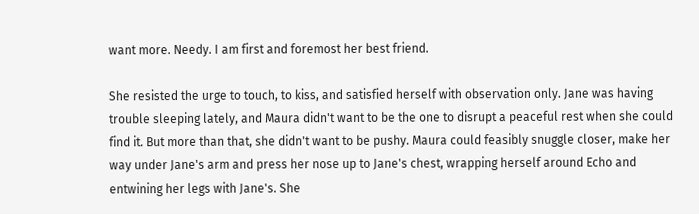want more. Needy. I am first and foremost her best friend.

She resisted the urge to touch, to kiss, and satisfied herself with observation only. Jane was having trouble sleeping lately, and Maura didn't want to be the one to disrupt a peaceful rest when she could find it. But more than that, she didn't want to be pushy. Maura could feasibly snuggle closer, make her way under Jane's arm and press her nose up to Jane's chest, wrapping herself around Echo and entwining her legs with Jane's. She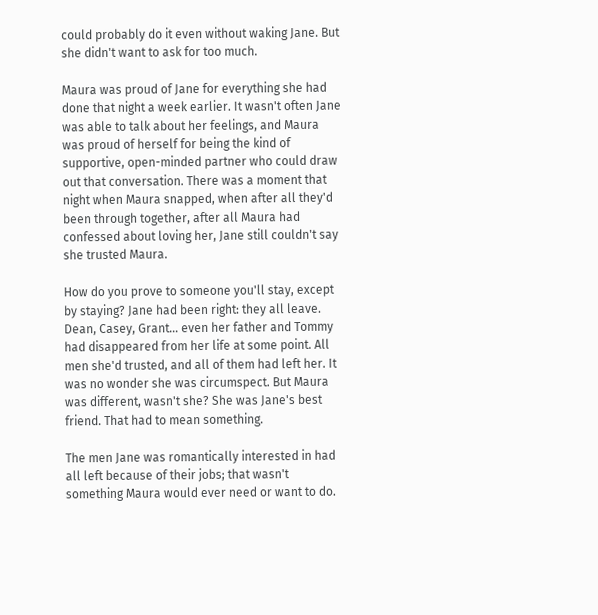could probably do it even without waking Jane. But she didn't want to ask for too much.

Maura was proud of Jane for everything she had done that night a week earlier. It wasn't often Jane was able to talk about her feelings, and Maura was proud of herself for being the kind of supportive, open-minded partner who could draw out that conversation. There was a moment that night when Maura snapped, when after all they'd been through together, after all Maura had confessed about loving her, Jane still couldn't say she trusted Maura.

How do you prove to someone you'll stay, except by staying? Jane had been right: they all leave. Dean, Casey, Grant… even her father and Tommy had disappeared from her life at some point. All men she'd trusted, and all of them had left her. It was no wonder she was circumspect. But Maura was different, wasn't she? She was Jane's best friend. That had to mean something.

The men Jane was romantically interested in had all left because of their jobs; that wasn't something Maura would ever need or want to do.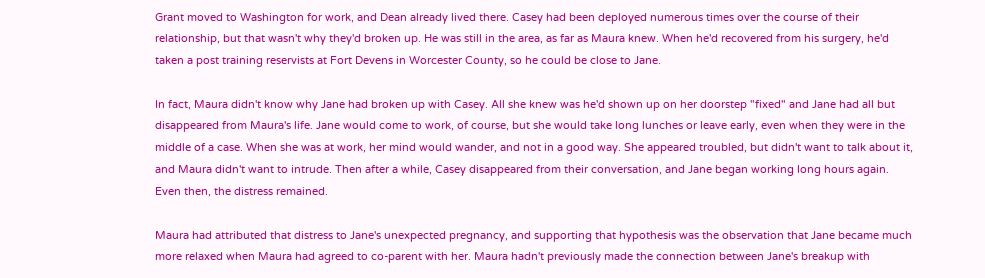Grant moved to Washington for work, and Dean already lived there. Casey had been deployed numerous times over the course of their relationship, but that wasn't why they'd broken up. He was still in the area, as far as Maura knew. When he'd recovered from his surgery, he'd taken a post training reservists at Fort Devens in Worcester County, so he could be close to Jane.

In fact, Maura didn't know why Jane had broken up with Casey. All she knew was he'd shown up on her doorstep "fixed" and Jane had all but disappeared from Maura's life. Jane would come to work, of course, but she would take long lunches or leave early, even when they were in the middle of a case. When she was at work, her mind would wander, and not in a good way. She appeared troubled, but didn't want to talk about it, and Maura didn't want to intrude. Then after a while, Casey disappeared from their conversation, and Jane began working long hours again. Even then, the distress remained.

Maura had attributed that distress to Jane's unexpected pregnancy, and supporting that hypothesis was the observation that Jane became much more relaxed when Maura had agreed to co-parent with her. Maura hadn't previously made the connection between Jane's breakup with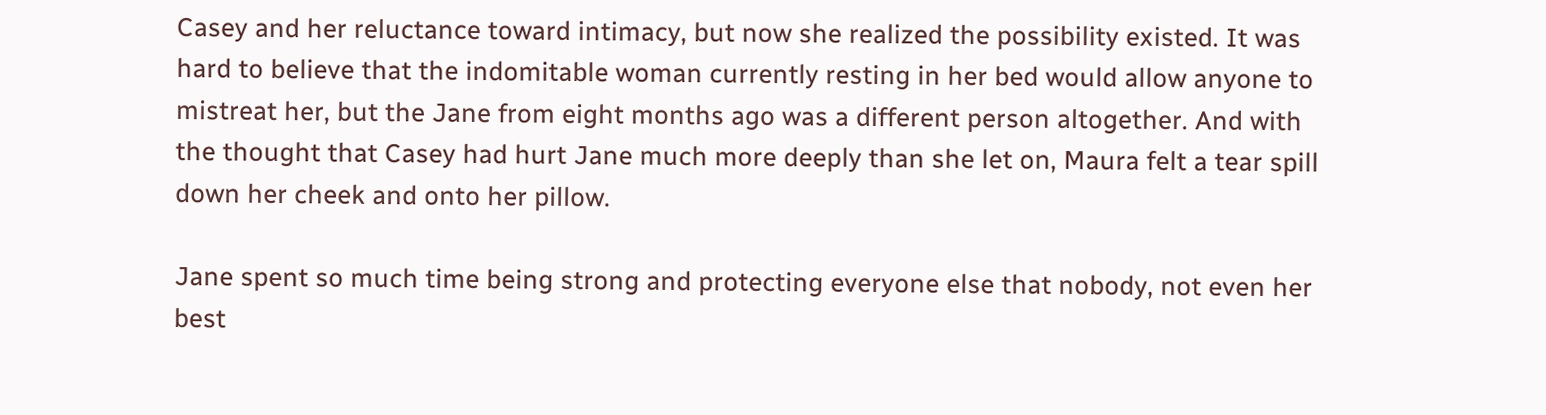Casey and her reluctance toward intimacy, but now she realized the possibility existed. It was hard to believe that the indomitable woman currently resting in her bed would allow anyone to mistreat her, but the Jane from eight months ago was a different person altogether. And with the thought that Casey had hurt Jane much more deeply than she let on, Maura felt a tear spill down her cheek and onto her pillow.

Jane spent so much time being strong and protecting everyone else that nobody, not even her best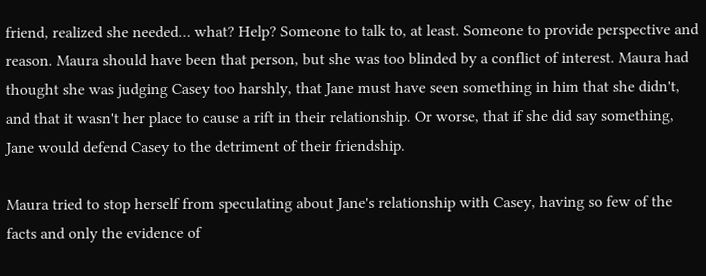friend, realized she needed… what? Help? Someone to talk to, at least. Someone to provide perspective and reason. Maura should have been that person, but she was too blinded by a conflict of interest. Maura had thought she was judging Casey too harshly, that Jane must have seen something in him that she didn't, and that it wasn't her place to cause a rift in their relationship. Or worse, that if she did say something, Jane would defend Casey to the detriment of their friendship.

Maura tried to stop herself from speculating about Jane's relationship with Casey, having so few of the facts and only the evidence of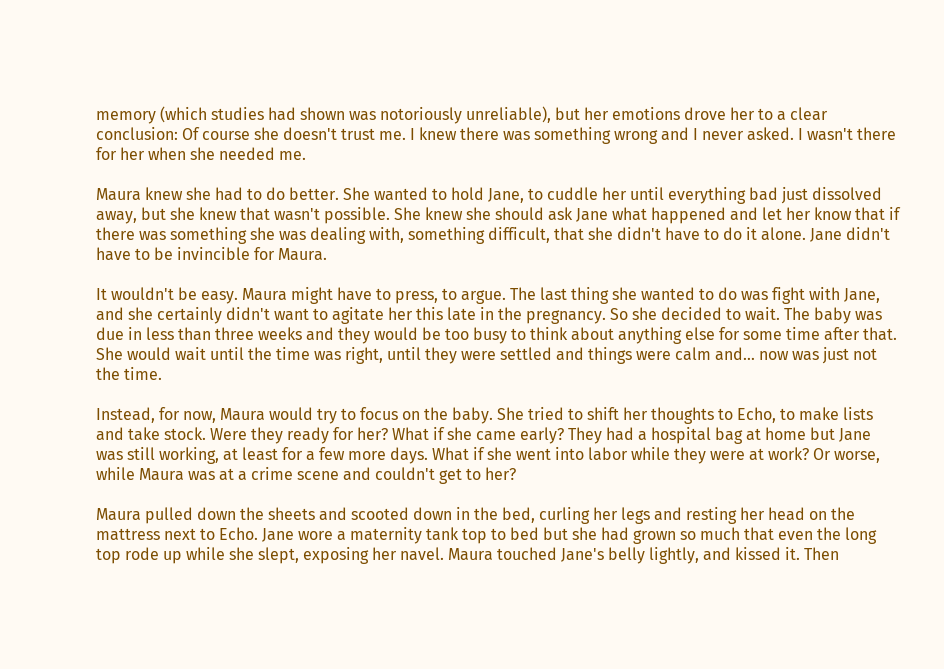memory (which studies had shown was notoriously unreliable), but her emotions drove her to a clear conclusion: Of course she doesn't trust me. I knew there was something wrong and I never asked. I wasn't there for her when she needed me.

Maura knew she had to do better. She wanted to hold Jane, to cuddle her until everything bad just dissolved away, but she knew that wasn't possible. She knew she should ask Jane what happened and let her know that if there was something she was dealing with, something difficult, that she didn't have to do it alone. Jane didn't have to be invincible for Maura.

It wouldn't be easy. Maura might have to press, to argue. The last thing she wanted to do was fight with Jane, and she certainly didn't want to agitate her this late in the pregnancy. So she decided to wait. The baby was due in less than three weeks and they would be too busy to think about anything else for some time after that. She would wait until the time was right, until they were settled and things were calm and… now was just not the time.

Instead, for now, Maura would try to focus on the baby. She tried to shift her thoughts to Echo, to make lists and take stock. Were they ready for her? What if she came early? They had a hospital bag at home but Jane was still working, at least for a few more days. What if she went into labor while they were at work? Or worse, while Maura was at a crime scene and couldn't get to her?

Maura pulled down the sheets and scooted down in the bed, curling her legs and resting her head on the mattress next to Echo. Jane wore a maternity tank top to bed but she had grown so much that even the long top rode up while she slept, exposing her navel. Maura touched Jane's belly lightly, and kissed it. Then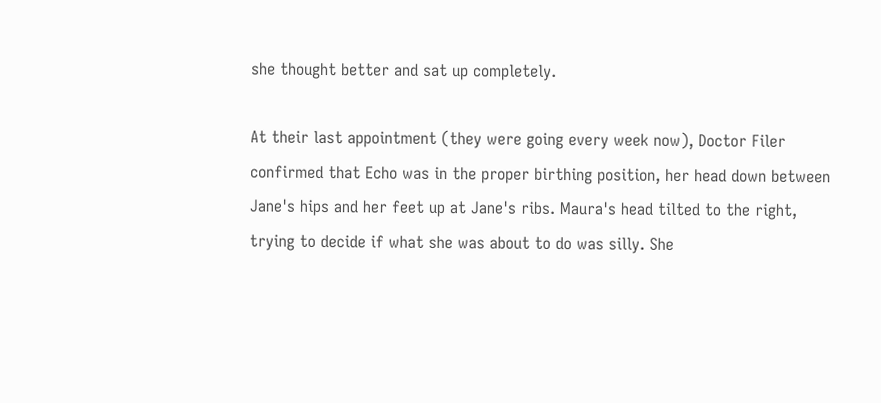she thought better and sat up completely.

At their last appointment (they were going every week now), Doctor Filer confirmed that Echo was in the proper birthing position, her head down between Jane's hips and her feet up at Jane's ribs. Maura's head tilted to the right, trying to decide if what she was about to do was silly. She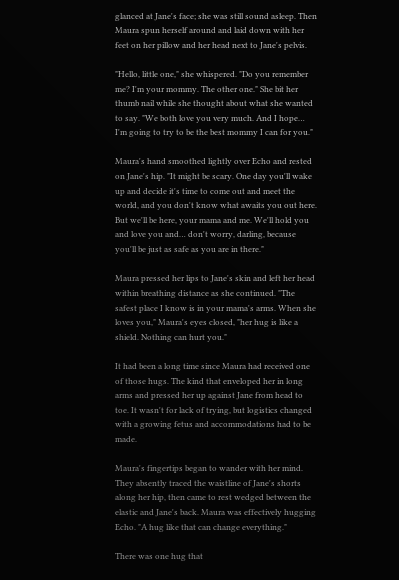glanced at Jane's face; she was still sound asleep. Then Maura spun herself around and laid down with her feet on her pillow and her head next to Jane's pelvis.

"Hello, little one," she whispered. "Do you remember me? I'm your mommy. The other one." She bit her thumb nail while she thought about what she wanted to say. "We both love you very much. And I hope… I'm going to try to be the best mommy I can for you."

Maura's hand smoothed lightly over Echo and rested on Jane's hip. "It might be scary. One day you'll wake up and decide it's time to come out and meet the world, and you don't know what awaits you out here. But we'll be here, your mama and me. We'll hold you and love you and… don't worry, darling, because you'll be just as safe as you are in there."

Maura pressed her lips to Jane's skin and left her head within breathing distance as she continued. "The safest place I know is in your mama's arms. When she loves you," Maura's eyes closed, "her hug is like a shield. Nothing can hurt you."

It had been a long time since Maura had received one of those hugs. The kind that enveloped her in long arms and pressed her up against Jane from head to toe. It wasn't for lack of trying, but logistics changed with a growing fetus and accommodations had to be made.

Maura's fingertips began to wander with her mind. They absently traced the waistline of Jane's shorts along her hip, then came to rest wedged between the elastic and Jane's back. Maura was effectively hugging Echo. "A hug like that can change everything."

There was one hug that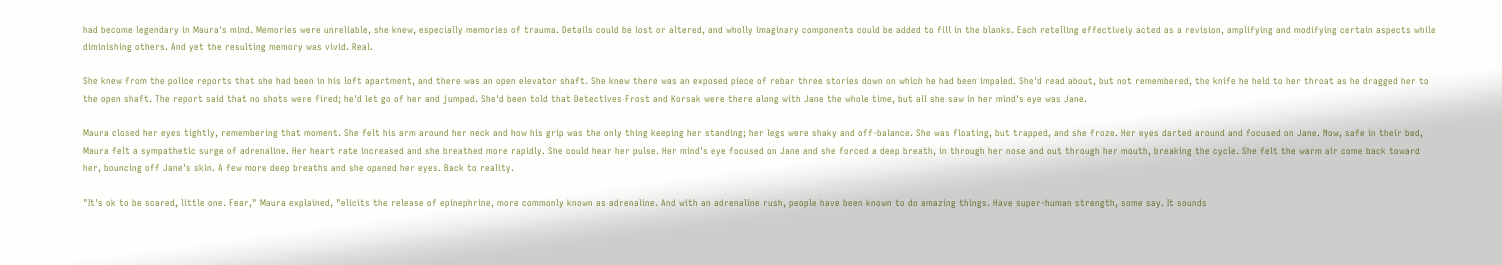had become legendary in Maura's mind. Memories were unreliable, she knew, especially memories of trauma. Details could be lost or altered, and wholly imaginary components could be added to fill in the blanks. Each retelling effectively acted as a revision, amplifying and modifying certain aspects while diminishing others. And yet the resulting memory was vivid. Real.

She knew from the police reports that she had been in his loft apartment, and there was an open elevator shaft. She knew there was an exposed piece of rebar three stories down on which he had been impaled. She'd read about, but not remembered, the knife he held to her throat as he dragged her to the open shaft. The report said that no shots were fired; he'd let go of her and jumped. She'd been told that Detectives Frost and Korsak were there along with Jane the whole time, but all she saw in her mind's eye was Jane.

Maura closed her eyes tightly, remembering that moment. She felt his arm around her neck and how his grip was the only thing keeping her standing; her legs were shaky and off-balance. She was floating, but trapped, and she froze. Her eyes darted around and focused on Jane. Now, safe in their bed, Maura felt a sympathetic surge of adrenaline. Her heart rate increased and she breathed more rapidly. She could hear her pulse. Her mind's eye focused on Jane and she forced a deep breath, in through her nose and out through her mouth, breaking the cycle. She felt the warm air come back toward her, bouncing off Jane's skin. A few more deep breaths and she opened her eyes. Back to reality.

"It's ok to be scared, little one. Fear," Maura explained, "elicits the release of epinephrine, more commonly known as adrenaline. And with an adrenaline rush, people have been known to do amazing things. Have super-human strength, some say. It sounds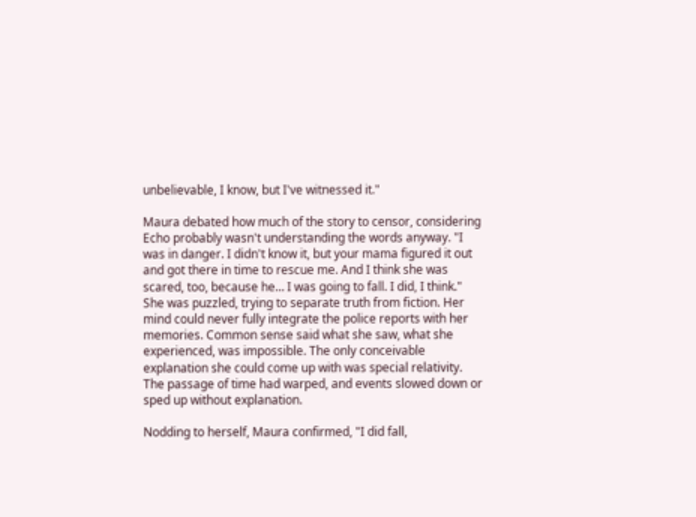unbelievable, I know, but I've witnessed it."

Maura debated how much of the story to censor, considering Echo probably wasn't understanding the words anyway. "I was in danger. I didn't know it, but your mama figured it out and got there in time to rescue me. And I think she was scared, too, because he… I was going to fall. I did, I think." She was puzzled, trying to separate truth from fiction. Her mind could never fully integrate the police reports with her memories. Common sense said what she saw, what she experienced, was impossible. The only conceivable explanation she could come up with was special relativity. The passage of time had warped, and events slowed down or sped up without explanation.

Nodding to herself, Maura confirmed, "I did fall,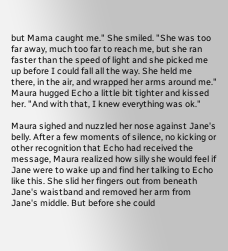but Mama caught me." She smiled. "She was too far away, much too far to reach me, but she ran faster than the speed of light and she picked me up before I could fall all the way. She held me there, in the air, and wrapped her arms around me." Maura hugged Echo a little bit tighter and kissed her. "And with that, I knew everything was ok."

Maura sighed and nuzzled her nose against Jane's belly. After a few moments of silence, no kicking or other recognition that Echo had received the message, Maura realized how silly she would feel if Jane were to wake up and find her talking to Echo like this. She slid her fingers out from beneath Jane's waistband and removed her arm from Jane's middle. But before she could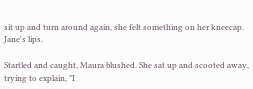sit up and turn around again, she felt something on her kneecap. Jane's lips.

Startled and caught, Maura blushed. She sat up and scooted away, trying to explain, "I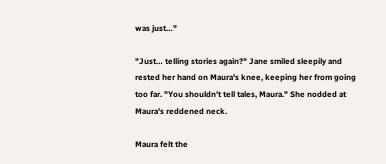was just…"

"Just… telling stories again?" Jane smiled sleepily and rested her hand on Maura's knee, keeping her from going too far. "You shouldn't tell tales, Maura." She nodded at Maura's reddened neck.

Maura felt the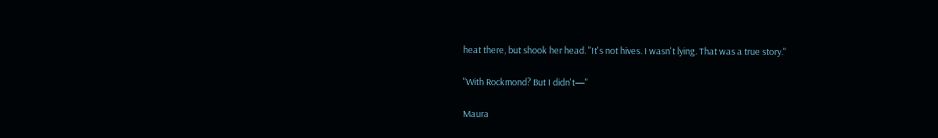heat there, but shook her head. "It's not hives. I wasn't lying. That was a true story."

"With Rockmond? But I didn't—"

Maura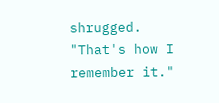shrugged. "That's how I remember it."